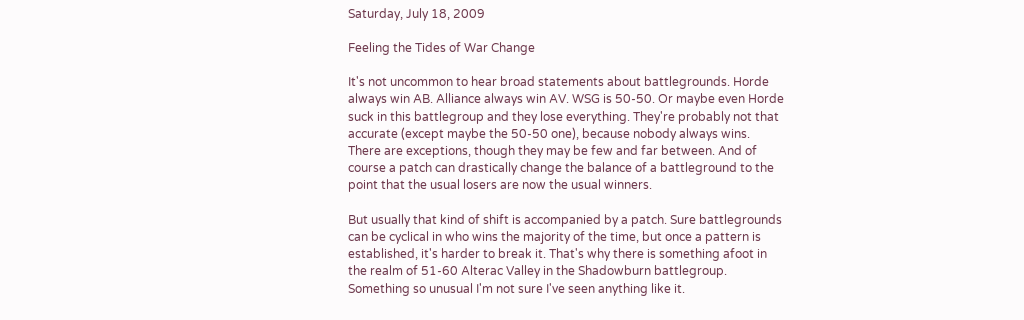Saturday, July 18, 2009

Feeling the Tides of War Change

It's not uncommon to hear broad statements about battlegrounds. Horde always win AB. Alliance always win AV. WSG is 50-50. Or maybe even Horde suck in this battlegroup and they lose everything. They're probably not that accurate (except maybe the 50-50 one), because nobody always wins. There are exceptions, though they may be few and far between. And of course a patch can drastically change the balance of a battleground to the point that the usual losers are now the usual winners.

But usually that kind of shift is accompanied by a patch. Sure battlegrounds can be cyclical in who wins the majority of the time, but once a pattern is established, it's harder to break it. That's why there is something afoot in the realm of 51-60 Alterac Valley in the Shadowburn battlegroup. Something so unusual I'm not sure I've seen anything like it.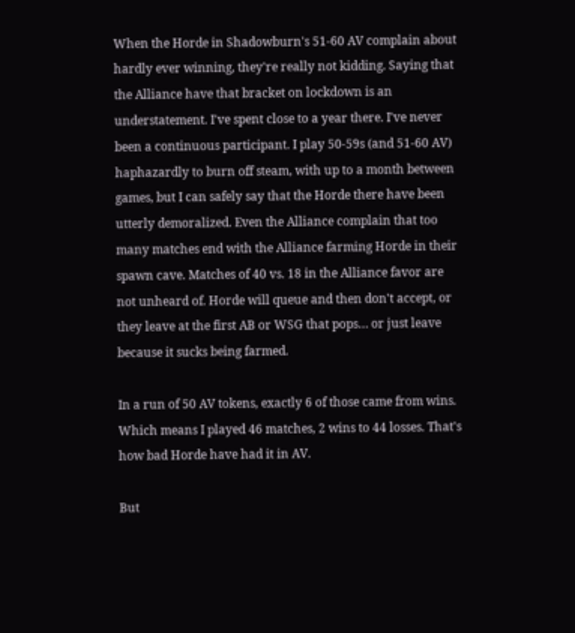When the Horde in Shadowburn's 51-60 AV complain about hardly ever winning, they're really not kidding. Saying that the Alliance have that bracket on lockdown is an understatement. I've spent close to a year there. I've never been a continuous participant. I play 50-59s (and 51-60 AV) haphazardly to burn off steam, with up to a month between games, but I can safely say that the Horde there have been utterly demoralized. Even the Alliance complain that too many matches end with the Alliance farming Horde in their spawn cave. Matches of 40 vs. 18 in the Alliance favor are not unheard of. Horde will queue and then don't accept, or they leave at the first AB or WSG that pops… or just leave because it sucks being farmed.

In a run of 50 AV tokens, exactly 6 of those came from wins. Which means I played 46 matches, 2 wins to 44 losses. That's how bad Horde have had it in AV.

But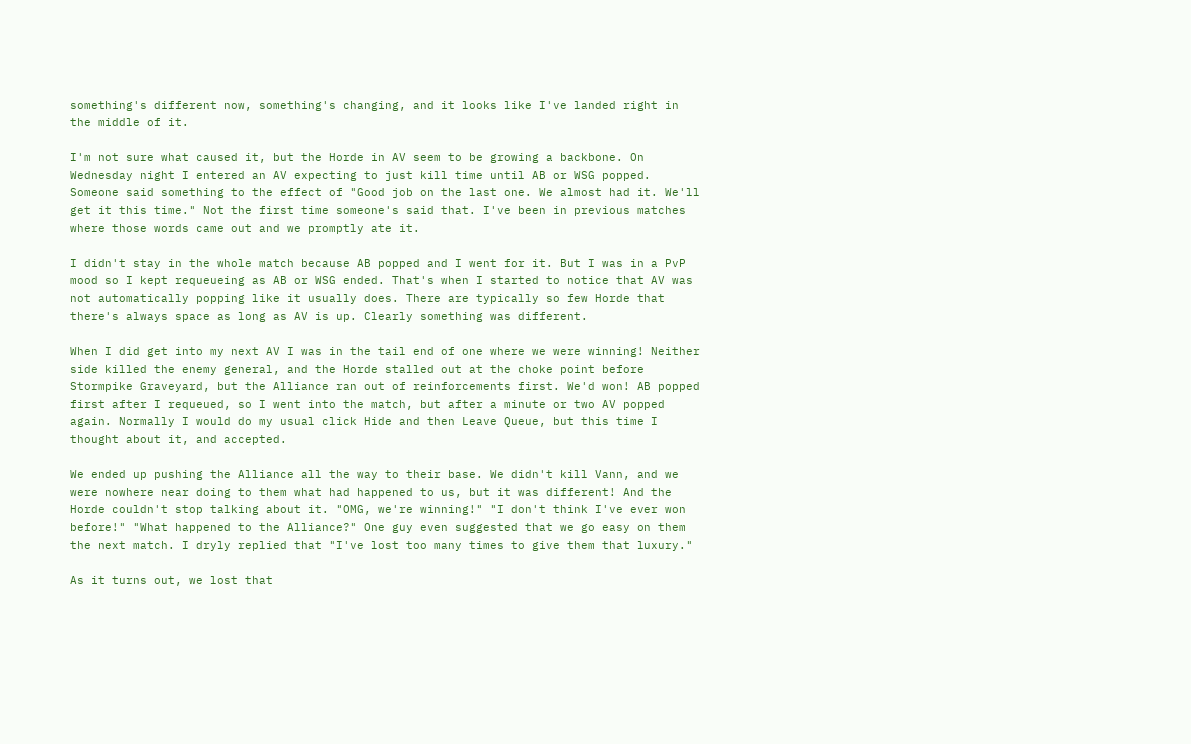something's different now, something's changing, and it looks like I've landed right in the middle of it.

I'm not sure what caused it, but the Horde in AV seem to be growing a backbone. On Wednesday night I entered an AV expecting to just kill time until AB or WSG popped. Someone said something to the effect of "Good job on the last one. We almost had it. We'll get it this time." Not the first time someone's said that. I've been in previous matches where those words came out and we promptly ate it.

I didn't stay in the whole match because AB popped and I went for it. But I was in a PvP mood so I kept requeueing as AB or WSG ended. That's when I started to notice that AV was not automatically popping like it usually does. There are typically so few Horde that there's always space as long as AV is up. Clearly something was different.

When I did get into my next AV I was in the tail end of one where we were winning! Neither side killed the enemy general, and the Horde stalled out at the choke point before Stormpike Graveyard, but the Alliance ran out of reinforcements first. We'd won! AB popped first after I requeued, so I went into the match, but after a minute or two AV popped again. Normally I would do my usual click Hide and then Leave Queue, but this time I thought about it, and accepted.

We ended up pushing the Alliance all the way to their base. We didn't kill Vann, and we were nowhere near doing to them what had happened to us, but it was different! And the Horde couldn't stop talking about it. "OMG, we're winning!" "I don't think I've ever won before!" "What happened to the Alliance?" One guy even suggested that we go easy on them the next match. I dryly replied that "I've lost too many times to give them that luxury."

As it turns out, we lost that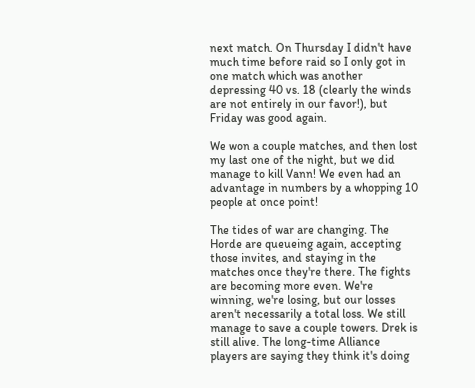next match. On Thursday I didn't have much time before raid so I only got in one match which was another depressing 40 vs. 18 (clearly the winds are not entirely in our favor!), but Friday was good again.

We won a couple matches, and then lost my last one of the night, but we did manage to kill Vann! We even had an advantage in numbers by a whopping 10 people at once point!

The tides of war are changing. The Horde are queueing again, accepting those invites, and staying in the matches once they're there. The fights are becoming more even. We're winning, we're losing, but our losses aren't necessarily a total loss. We still manage to save a couple towers. Drek is still alive. The long-time Alliance players are saying they think it's doing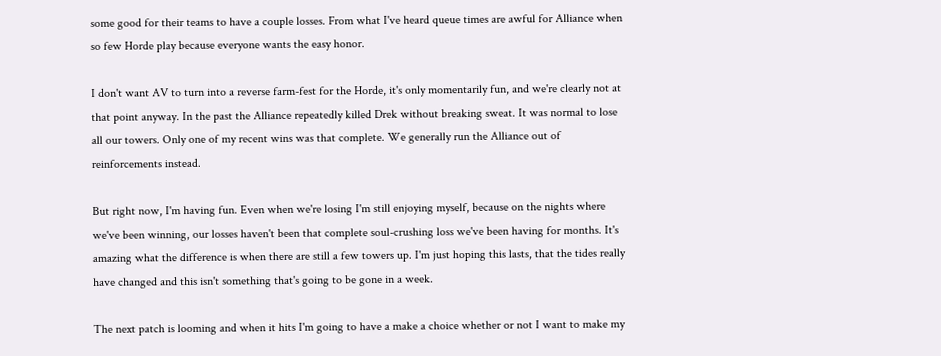some good for their teams to have a couple losses. From what I've heard queue times are awful for Alliance when so few Horde play because everyone wants the easy honor.

I don't want AV to turn into a reverse farm-fest for the Horde, it's only momentarily fun, and we're clearly not at that point anyway. In the past the Alliance repeatedly killed Drek without breaking sweat. It was normal to lose all our towers. Only one of my recent wins was that complete. We generally run the Alliance out of reinforcements instead.

But right now, I'm having fun. Even when we're losing I'm still enjoying myself, because on the nights where we've been winning, our losses haven't been that complete soul-crushing loss we've been having for months. It's amazing what the difference is when there are still a few towers up. I'm just hoping this lasts, that the tides really have changed and this isn't something that's going to be gone in a week.

The next patch is looming and when it hits I'm going to have a make a choice whether or not I want to make my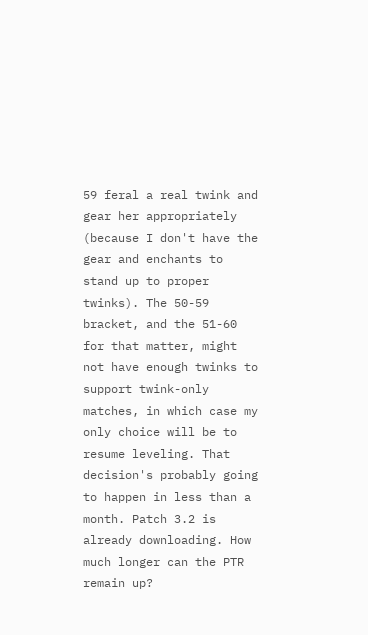59 feral a real twink and gear her appropriately (because I don't have the gear and enchants to stand up to proper twinks). The 50-59 bracket, and the 51-60 for that matter, might not have enough twinks to support twink-only matches, in which case my only choice will be to resume leveling. That decision's probably going to happen in less than a month. Patch 3.2 is already downloading. How much longer can the PTR remain up?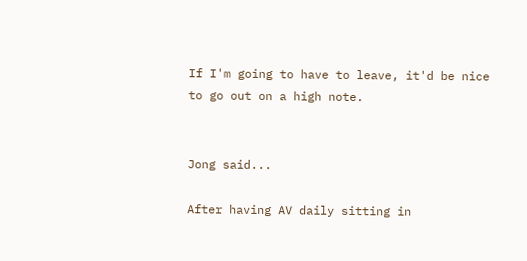If I'm going to have to leave, it'd be nice to go out on a high note.


Jong said...

After having AV daily sitting in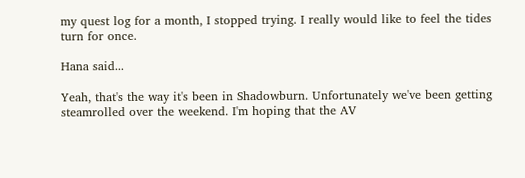my quest log for a month, I stopped trying. I really would like to feel the tides turn for once.

Hana said...

Yeah, that's the way it's been in Shadowburn. Unfortunately we've been getting steamrolled over the weekend. I'm hoping that the AV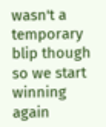wasn't a temporary blip though so we start winning again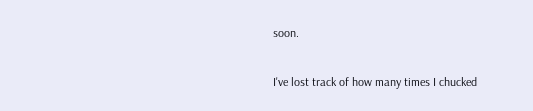soon.

I've lost track of how many times I chucked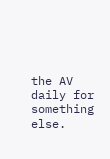the AV daily for something else.